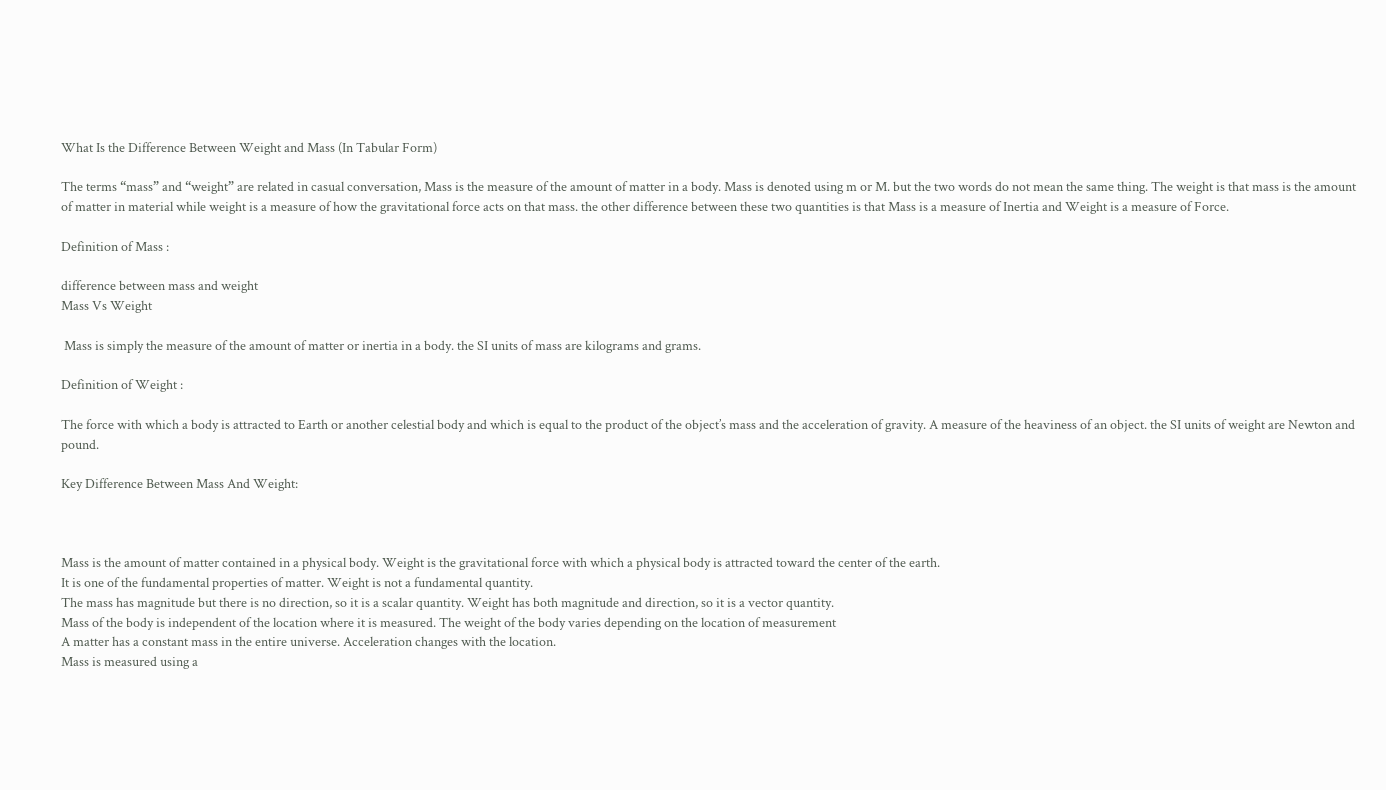What Is the Difference Between Weight and Mass (In Tabular Form)

The terms “mass” and “weight” are related in casual conversation, Mass is the measure of the amount of matter in a body. Mass is denoted using m or M. but the two words do not mean the same thing. The weight is that mass is the amount of matter in material while weight is a measure of how the gravitational force acts on that mass. the other difference between these two quantities is that Mass is a measure of Inertia and Weight is a measure of Force.

Definition of Mass :

difference between mass and weight
Mass Vs Weight

 Mass is simply the measure of the amount of matter or inertia in a body. the SI units of mass are kilograms and grams.

Definition of Weight :

The force with which a body is attracted to Earth or another celestial body and which is equal to the product of the object’s mass and the acceleration of gravity. A measure of the heaviness of an object. the SI units of weight are Newton and pound.

Key Difference Between Mass And Weight:



Mass is the amount of matter contained in a physical body. Weight is the gravitational force with which a physical body is attracted toward the center of the earth.
It is one of the fundamental properties of matter. Weight is not a fundamental quantity.
The mass has magnitude but there is no direction, so it is a scalar quantity. Weight has both magnitude and direction, so it is a vector quantity.
Mass of the body is independent of the location where it is measured. The weight of the body varies depending on the location of measurement
A matter has a constant mass in the entire universe. Acceleration changes with the location.
Mass is measured using a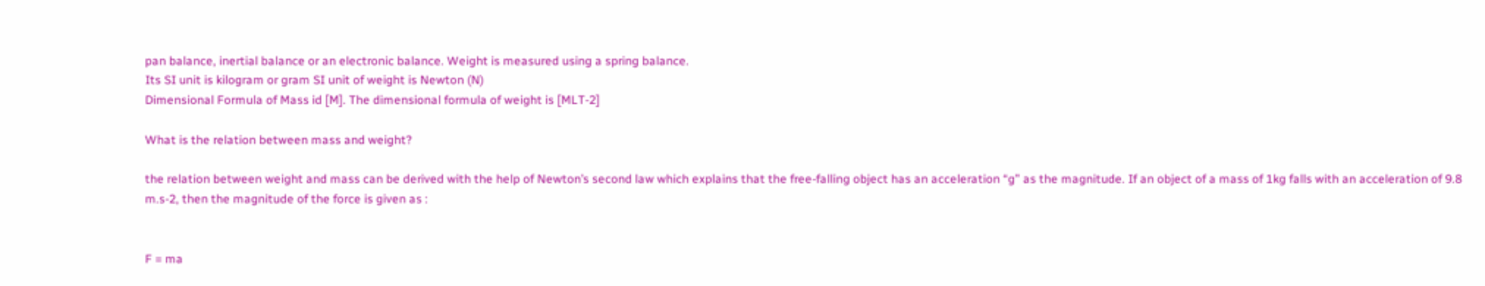pan balance, inertial balance or an electronic balance. Weight is measured using a spring balance.
Its SI unit is kilogram or gram SI unit of weight is Newton (N)
Dimensional Formula of Mass id [M]. The dimensional formula of weight is [MLT-2]

What is the relation between mass and weight?

the relation between weight and mass can be derived with the help of Newton’s second law which explains that the free-falling object has an acceleration “g” as the magnitude. If an object of a mass of 1kg falls with an acceleration of 9.8 m.s-2, then the magnitude of the force is given as :


F = ma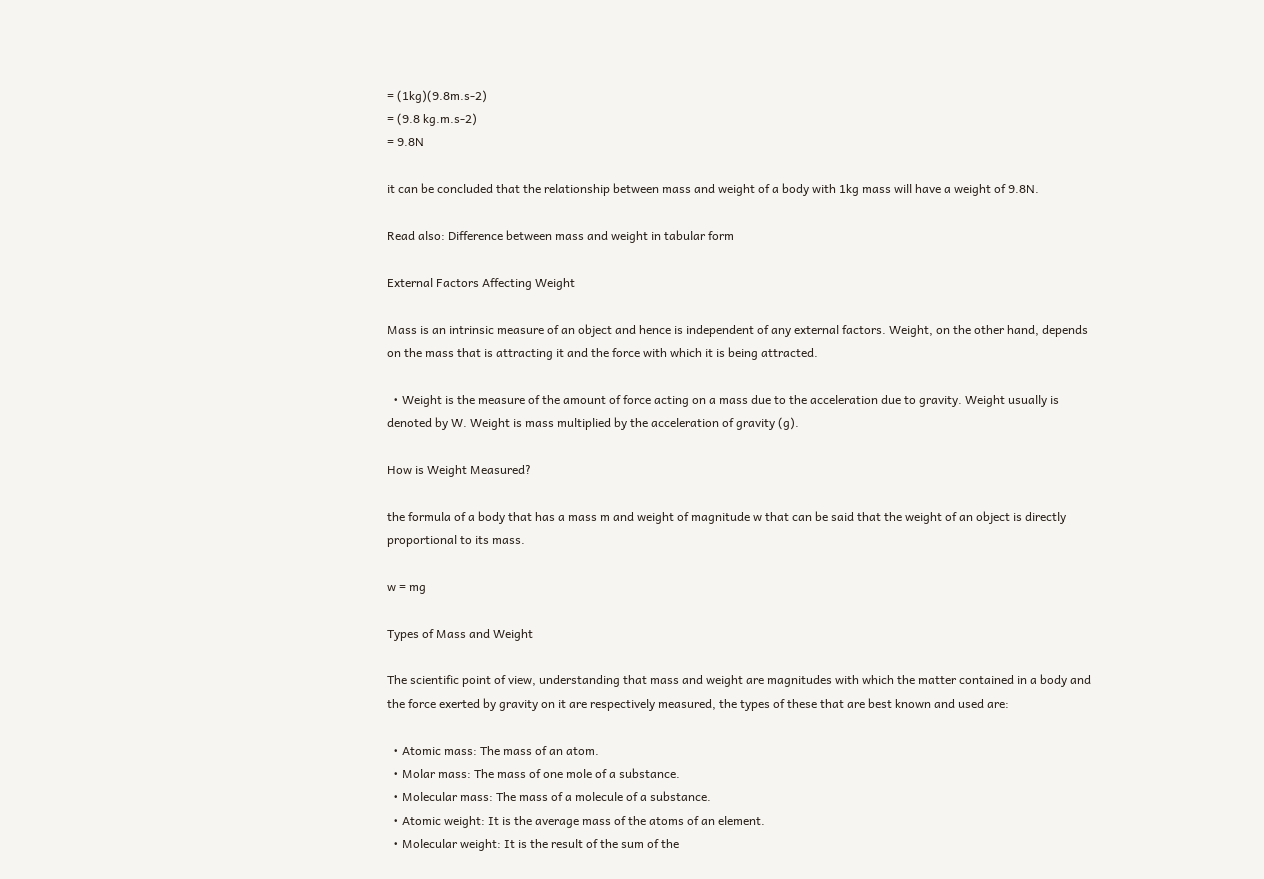= (1kg)(9.8m.s-2)
= (9.8 kg.m.s-2)
= 9.8N

it can be concluded that the relationship between mass and weight of a body with 1kg mass will have a weight of 9.8N.

Read also: Difference between mass and weight in tabular form

External Factors Affecting Weight

Mass is an intrinsic measure of an object and hence is independent of any external factors. Weight, on the other hand, depends on the mass that is attracting it and the force with which it is being attracted.

  • Weight is the measure of the amount of force acting on a mass due to the acceleration due to gravity. Weight usually is denoted by W. Weight is mass multiplied by the acceleration of gravity (g).

How is Weight Measured?

the formula of a body that has a mass m and weight of magnitude w that can be said that the weight of an object is directly proportional to its mass.

w = mg

Types of Mass and Weight

The scientific point of view, understanding that mass and weight are magnitudes with which the matter contained in a body and the force exerted by gravity on it are respectively measured, the types of these that are best known and used are:

  • Atomic mass: The mass of an atom.
  • Molar mass: The mass of one mole of a substance.
  • Molecular mass: The mass of a molecule of a substance.
  • Atomic weight: It is the average mass of the atoms of an element.
  • Molecular weight: It is the result of the sum of the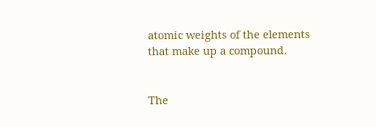atomic weights of the elements that make up a compound.


The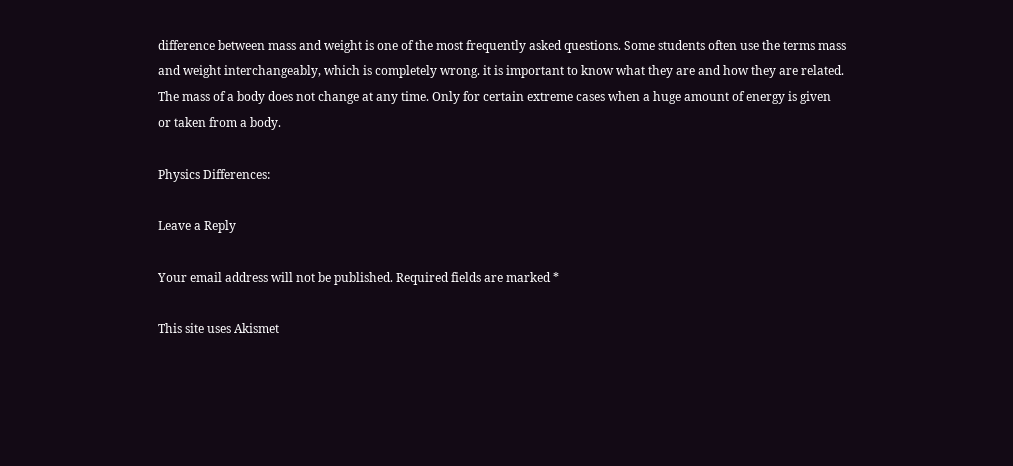difference between mass and weight is one of the most frequently asked questions. Some students often use the terms mass and weight interchangeably, which is completely wrong. it is important to know what they are and how they are related. The mass of a body does not change at any time. Only for certain extreme cases when a huge amount of energy is given or taken from a body.

Physics Differences:

Leave a Reply

Your email address will not be published. Required fields are marked *

This site uses Akismet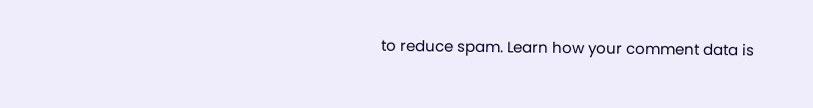to reduce spam. Learn how your comment data is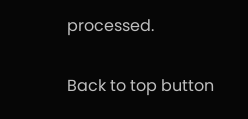processed.

Back to top button